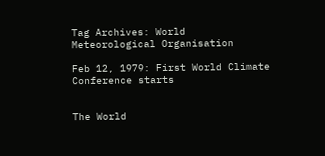Tag Archives: World Meteorological Organisation

Feb 12, 1979: First World Climate Conference starts


The World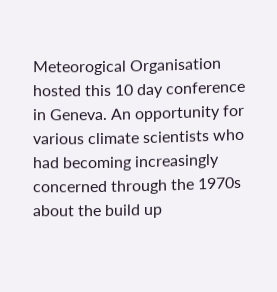Meteorogical Organisation hosted this 10 day conference in Geneva. An opportunity for various climate scientists who had becoming increasingly concerned through the 1970s about the build up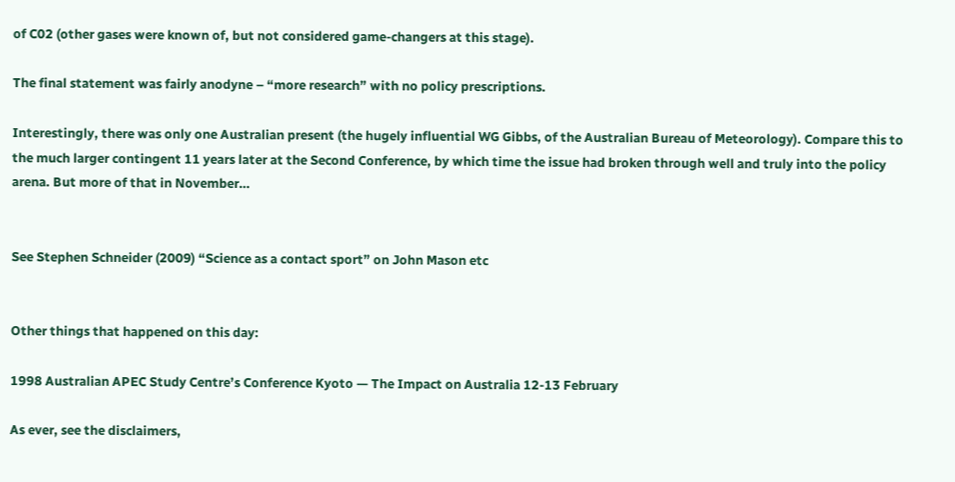of C02 (other gases were known of, but not considered game-changers at this stage).

The final statement was fairly anodyne – “more research” with no policy prescriptions.

Interestingly, there was only one Australian present (the hugely influential WG Gibbs, of the Australian Bureau of Meteorology). Compare this to the much larger contingent 11 years later at the Second Conference, by which time the issue had broken through well and truly into the policy arena. But more of that in November…


See Stephen Schneider (2009) “Science as a contact sport” on John Mason etc


Other things that happened on this day:

1998 Australian APEC Study Centre’s Conference Kyoto — The Impact on Australia 12-13 February

As ever, see the disclaimers,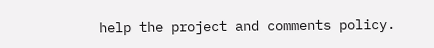help the project and comments policy.